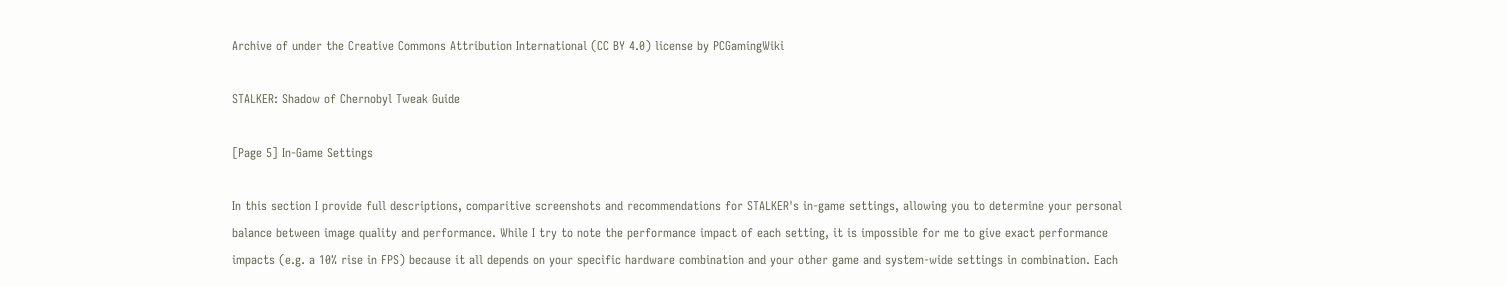Archive of under the Creative Commons Attribution International (CC BY 4.0) license by PCGamingWiki

STALKER: Shadow of Chernobyl Tweak Guide

[Page 5] In-Game Settings

In this section I provide full descriptions, comparitive screenshots and recommendations for STALKER's in-game settings, allowing you to determine your personal balance between image quality and performance. While I try to note the performance impact of each setting, it is impossible for me to give exact performance impacts (e.g. a 10% rise in FPS) because it all depends on your specific hardware combination and your other game and system-wide settings in combination. Each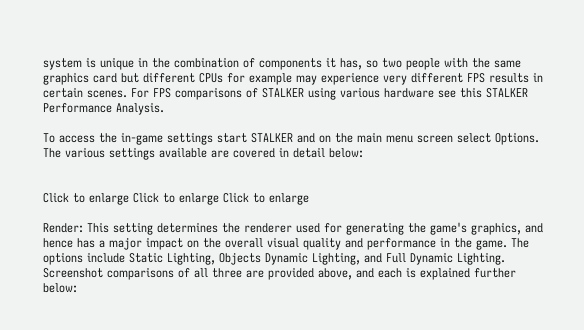system is unique in the combination of components it has, so two people with the same graphics card but different CPUs for example may experience very different FPS results in certain scenes. For FPS comparisons of STALKER using various hardware see this STALKER Performance Analysis.

To access the in-game settings start STALKER and on the main menu screen select Options. The various settings available are covered in detail below:


Click to enlarge Click to enlarge Click to enlarge

Render: This setting determines the renderer used for generating the game's graphics, and hence has a major impact on the overall visual quality and performance in the game. The options include Static Lighting, Objects Dynamic Lighting, and Full Dynamic Lighting. Screenshot comparisons of all three are provided above, and each is explained further below: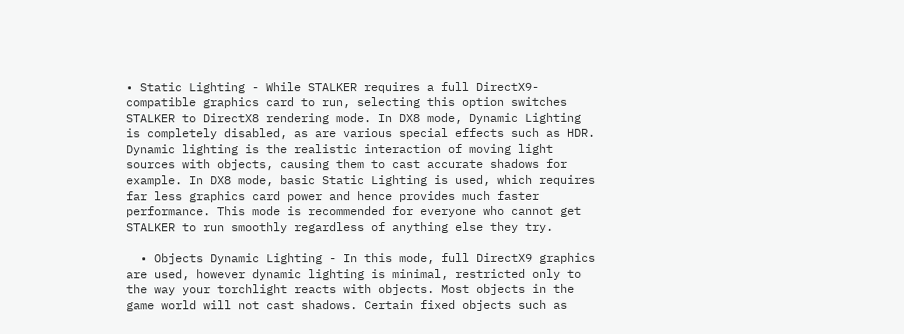• Static Lighting - While STALKER requires a full DirectX9-compatible graphics card to run, selecting this option switches STALKER to DirectX8 rendering mode. In DX8 mode, Dynamic Lighting is completely disabled, as are various special effects such as HDR. Dynamic lighting is the realistic interaction of moving light sources with objects, causing them to cast accurate shadows for example. In DX8 mode, basic Static Lighting is used, which requires far less graphics card power and hence provides much faster performance. This mode is recommended for everyone who cannot get STALKER to run smoothly regardless of anything else they try.

  • Objects Dynamic Lighting - In this mode, full DirectX9 graphics are used, however dynamic lighting is minimal, restricted only to the way your torchlight reacts with objects. Most objects in the game world will not cast shadows. Certain fixed objects such as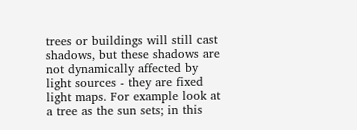trees or buildings will still cast shadows, but these shadows are not dynamically affected by light sources - they are fixed light maps. For example look at a tree as the sun sets; in this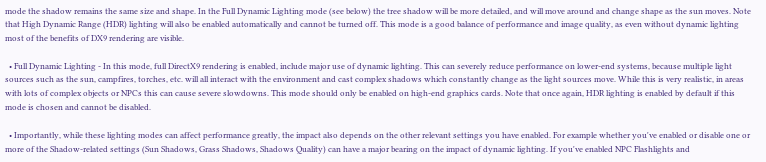mode the shadow remains the same size and shape. In the Full Dynamic Lighting mode (see below) the tree shadow will be more detailed, and will move around and change shape as the sun moves. Note that High Dynamic Range (HDR) lighting will also be enabled automatically and cannot be turned off. This mode is a good balance of performance and image quality, as even without dynamic lighting most of the benefits of DX9 rendering are visible.

  • Full Dynamic Lighting - In this mode, full DirectX9 rendering is enabled, include major use of dynamic lighting. This can severely reduce performance on lower-end systems, because multiple light sources such as the sun, campfires, torches, etc. will all interact with the environment and cast complex shadows which constantly change as the light sources move. While this is very realistic, in areas with lots of complex objects or NPCs this can cause severe slowdowns. This mode should only be enabled on high-end graphics cards. Note that once again, HDR lighting is enabled by default if this mode is chosen and cannot be disabled.

  • Importantly, while these lighting modes can affect performance greatly, the impact also depends on the other relevant settings you have enabled. For example whether you've enabled or disable one or more of the Shadow-related settings (Sun Shadows, Grass Shadows, Shadows Quality) can have a major bearing on the impact of dynamic lighting. If you've enabled NPC Flashlights and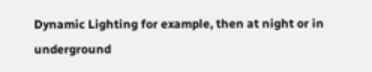Dynamic Lighting for example, then at night or in underground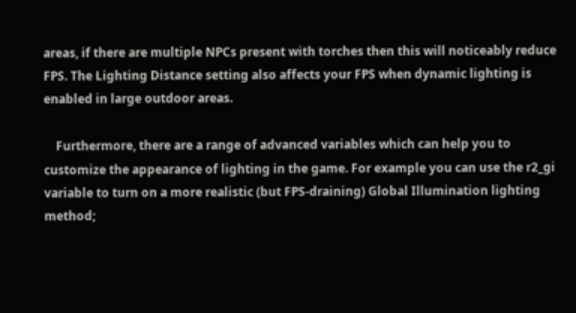areas, if there are multiple NPCs present with torches then this will noticeably reduce FPS. The Lighting Distance setting also affects your FPS when dynamic lighting is enabled in large outdoor areas.

    Furthermore, there are a range of advanced variables which can help you to customize the appearance of lighting in the game. For example you can use the r2_gi variable to turn on a more realistic (but FPS-draining) Global Illumination lighting method;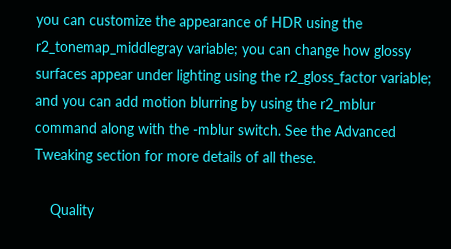you can customize the appearance of HDR using the r2_tonemap_middlegray variable; you can change how glossy surfaces appear under lighting using the r2_gloss_factor variable; and you can add motion blurring by using the r2_mblur command along with the -mblur switch. See the Advanced Tweaking section for more details of all these.

    Quality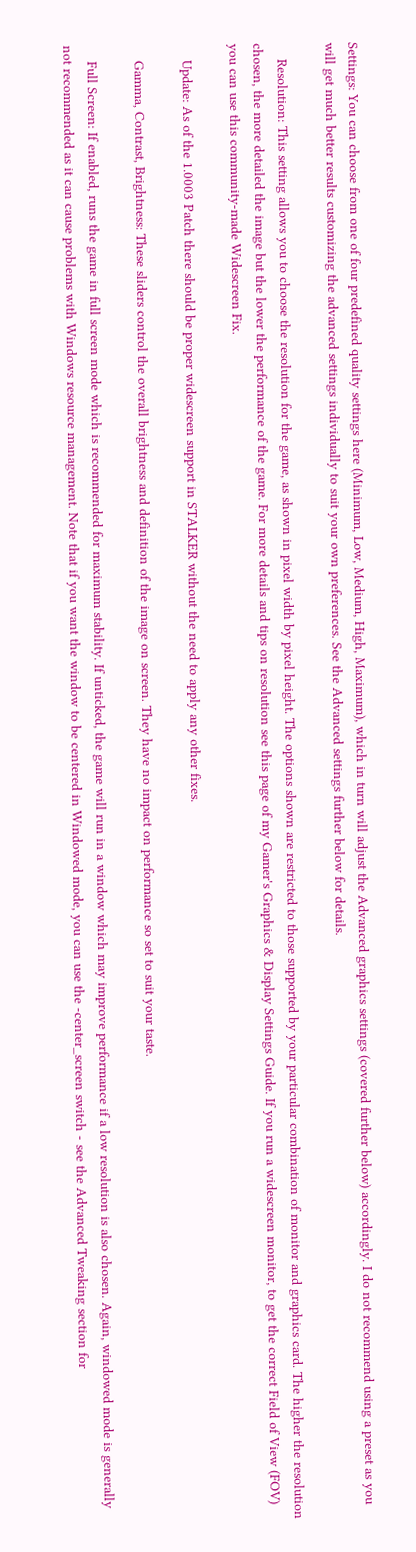Settings: You can choose from one of four predefined quality settings here (Minimum, Low, Medium, High, Maximum), which in turn will adjust the Advanced graphics settings (covered further below) accordingly. I do not recommend using a preset as you will get much better results customizing the advanced settings individually to suit your own preferences. See the Advanced settings further below for details.

    Resolution: This setting allows you to choose the resolution for the game, as shown in pixel width by pixel height. The options shown are restricted to those supported by your particular combination of monitor and graphics card. The higher the resolution chosen, the more detailed the image but the lower the performance of the game. For more details and tips on resolution see this page of my Gamer's Graphics & Display Settings Guide. If you run a widescreen monitor, to get the correct Field of View (FOV) you can use this community-made Widescreen Fix.

    Update: As of the 1.0003 Patch there should be proper widescreen support in STALKER without the need to apply any other fixes.

    Gamma, Contrast, Brightness: These sliders control the overall brightness and definition of the image on screen. They have no impact on performance so set to suit your taste.

    Full Screen: If enabled, runs the game in full screen mode which is recommended for maximum stability. If unticked, the game will run in a window which may improve performance if a low resolution is also chosen. Again, windowed mode is generally not recommended as it can cause problems with Windows resource management. Note that if you want the window to be centered in Windowed mode, you can use the -center_screen switch - see the Advanced Tweaking section for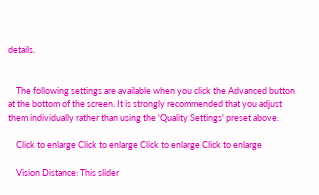details.


    The following settings are available when you click the Advanced button at the bottom of the screen. It is strongly recommended that you adjust them individually rather than using the 'Quality Settings' preset above.

    Click to enlarge Click to enlarge Click to enlarge Click to enlarge

    Vision Distance: This slider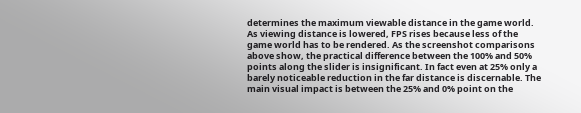determines the maximum viewable distance in the game world. As viewing distance is lowered, FPS rises because less of the game world has to be rendered. As the screenshot comparisons above show, the practical difference between the 100% and 50% points along the slider is insignificant. In fact even at 25% only a barely noticeable reduction in the far distance is discernable. The main visual impact is between the 25% and 0% point on the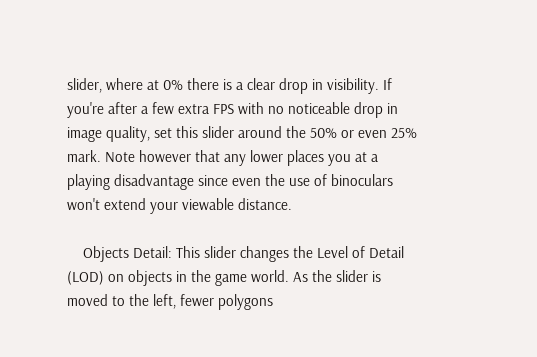slider, where at 0% there is a clear drop in visibility. If you're after a few extra FPS with no noticeable drop in image quality, set this slider around the 50% or even 25% mark. Note however that any lower places you at a playing disadvantage since even the use of binoculars won't extend your viewable distance.

    Objects Detail: This slider changes the Level of Detail (LOD) on objects in the game world. As the slider is moved to the left, fewer polygons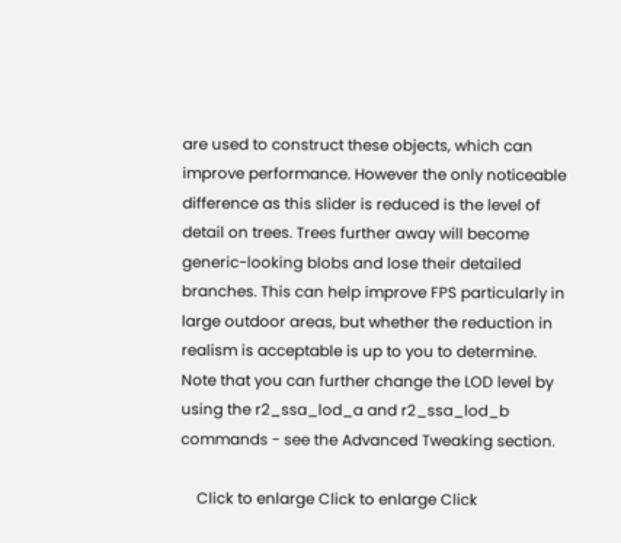are used to construct these objects, which can improve performance. However the only noticeable difference as this slider is reduced is the level of detail on trees. Trees further away will become generic-looking blobs and lose their detailed branches. This can help improve FPS particularly in large outdoor areas, but whether the reduction in realism is acceptable is up to you to determine. Note that you can further change the LOD level by using the r2_ssa_lod_a and r2_ssa_lod_b commands - see the Advanced Tweaking section.

    Click to enlarge Click to enlarge Click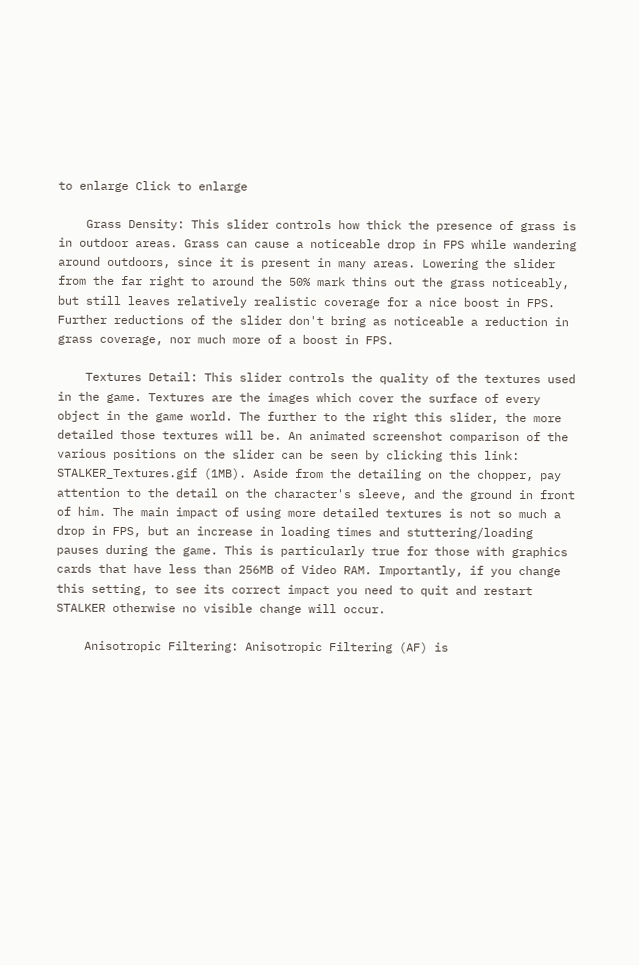to enlarge Click to enlarge

    Grass Density: This slider controls how thick the presence of grass is in outdoor areas. Grass can cause a noticeable drop in FPS while wandering around outdoors, since it is present in many areas. Lowering the slider from the far right to around the 50% mark thins out the grass noticeably, but still leaves relatively realistic coverage for a nice boost in FPS. Further reductions of the slider don't bring as noticeable a reduction in grass coverage, nor much more of a boost in FPS.

    Textures Detail: This slider controls the quality of the textures used in the game. Textures are the images which cover the surface of every object in the game world. The further to the right this slider, the more detailed those textures will be. An animated screenshot comparison of the various positions on the slider can be seen by clicking this link: STALKER_Textures.gif (1MB). Aside from the detailing on the chopper, pay attention to the detail on the character's sleeve, and the ground in front of him. The main impact of using more detailed textures is not so much a drop in FPS, but an increase in loading times and stuttering/loading pauses during the game. This is particularly true for those with graphics cards that have less than 256MB of Video RAM. Importantly, if you change this setting, to see its correct impact you need to quit and restart STALKER otherwise no visible change will occur.

    Anisotropic Filtering: Anisotropic Filtering (AF) is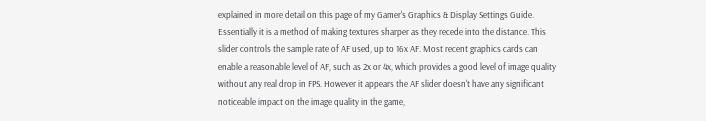explained in more detail on this page of my Gamer's Graphics & Display Settings Guide. Essentially it is a method of making textures sharper as they recede into the distance. This slider controls the sample rate of AF used, up to 16x AF. Most recent graphics cards can enable a reasonable level of AF, such as 2x or 4x, which provides a good level of image quality without any real drop in FPS. However it appears the AF slider doesn't have any significant noticeable impact on the image quality in the game,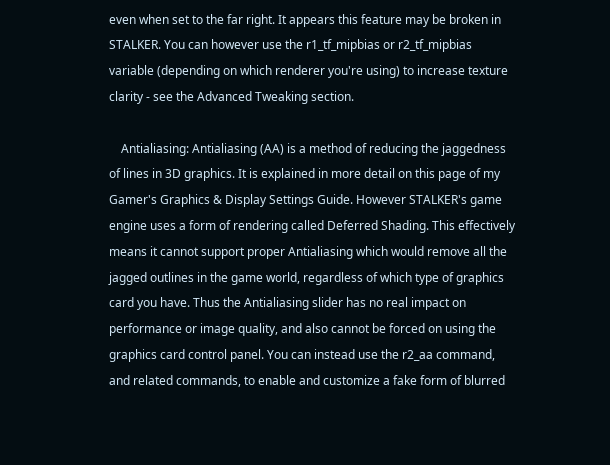even when set to the far right. It appears this feature may be broken in STALKER. You can however use the r1_tf_mipbias or r2_tf_mipbias variable (depending on which renderer you're using) to increase texture clarity - see the Advanced Tweaking section.

    Antialiasing: Antialiasing (AA) is a method of reducing the jaggedness of lines in 3D graphics. It is explained in more detail on this page of my Gamer's Graphics & Display Settings Guide. However STALKER's game engine uses a form of rendering called Deferred Shading. This effectively means it cannot support proper Antialiasing which would remove all the jagged outlines in the game world, regardless of which type of graphics card you have. Thus the Antialiasing slider has no real impact on performance or image quality, and also cannot be forced on using the graphics card control panel. You can instead use the r2_aa command, and related commands, to enable and customize a fake form of blurred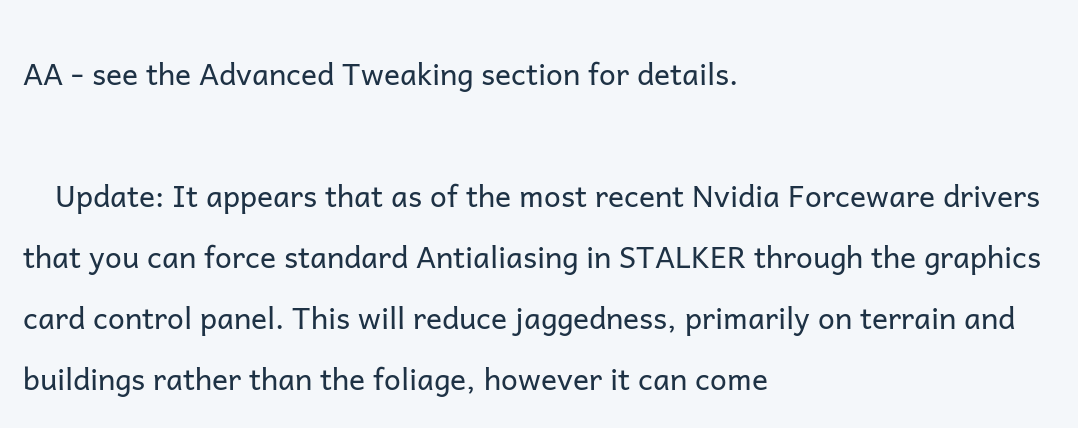AA - see the Advanced Tweaking section for details.

    Update: It appears that as of the most recent Nvidia Forceware drivers that you can force standard Antialiasing in STALKER through the graphics card control panel. This will reduce jaggedness, primarily on terrain and buildings rather than the foliage, however it can come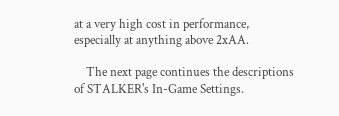at a very high cost in performance, especially at anything above 2xAA.

    The next page continues the descriptions of STALKER's In-Game Settings.